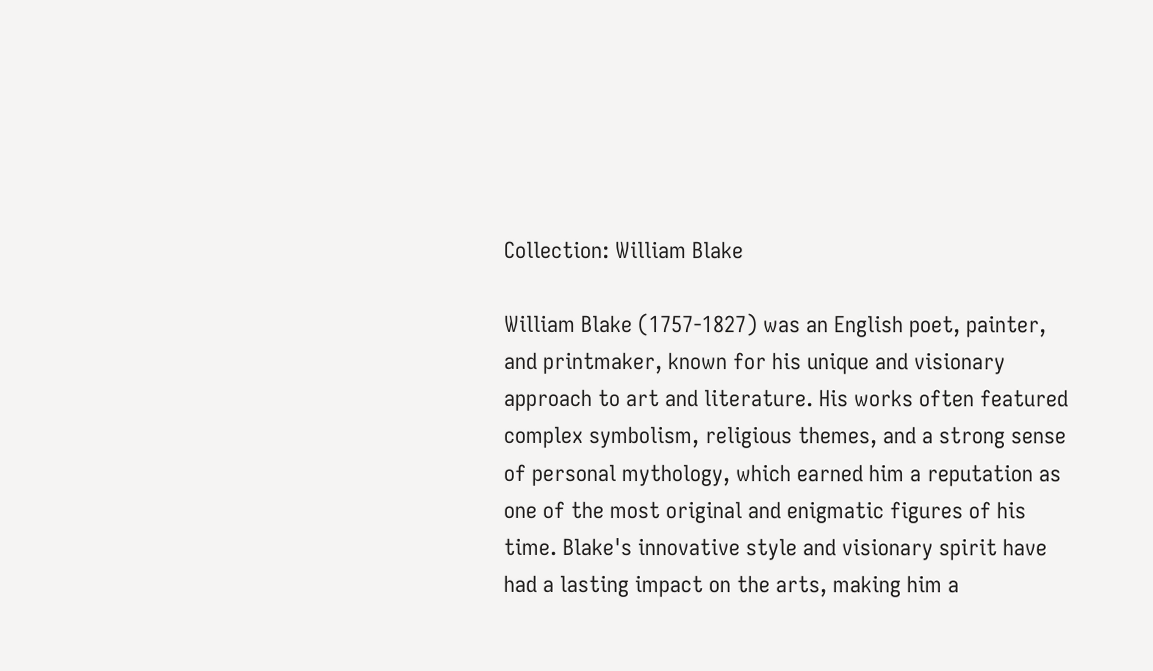Collection: William Blake

William Blake (1757-1827) was an English poet, painter, and printmaker, known for his unique and visionary approach to art and literature. His works often featured complex symbolism, religious themes, and a strong sense of personal mythology, which earned him a reputation as one of the most original and enigmatic figures of his time. Blake's innovative style and visionary spirit have had a lasting impact on the arts, making him a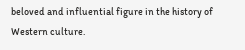beloved and influential figure in the history of Western culture.